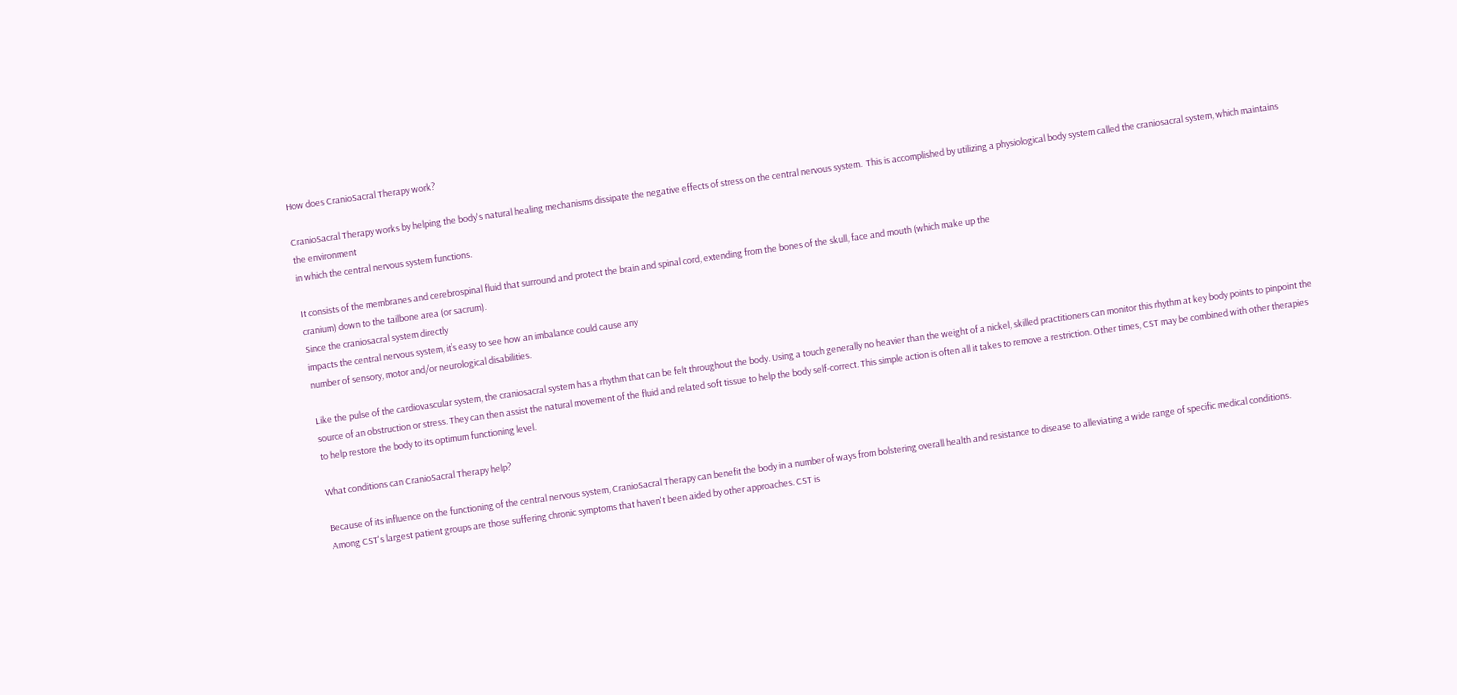How does CranioSacral Therapy work?

CranioSacral Therapy works by helping the body's natural healing mechanisms dissipate the negative effects of stress on the central nervous system.  This is accomplished by utilizing a physiological body system called the craniosacral system, which maintains the environment
in which the central nervous system functions.

It consists of the membranes and cerebrospinal fluid that surround and protect the brain and spinal cord, extending from the bones of the skull, face and mouth (which make up the
cranium) down to the tailbone area (or sacrum).
Since the craniosacral system directly
impacts the central nervous system, it’s easy to see how an imbalance could cause any
number of sensory, motor and/or neurological disabilities.

Like the pulse of the cardiovascular system, the craniosacral system has a rhythm that can be felt throughout the body. Using a touch generally no heavier than the weight of a nickel, skilled practitioners can monitor this rhythm at key body points to pinpoint the source of an obstruction or stress. They can then assist the natural movement of the fluid and related soft tissue to help the body self-correct. This simple action is often all it takes to remove a restriction. Other times, CST may be combined with other therapies to help restore the body to its optimum functioning level.

What conditions can CranioSacral Therapy help?

Because of its influence on the functioning of the central nervous system, CranioSacral Therapy can benefit the body in a number of ways from bolstering overall health and resistance to disease to alleviating a wide range of specific medical conditions.
Among CST's largest patient groups are those suffering chronic symptoms that haven't been aided by other approaches. CST is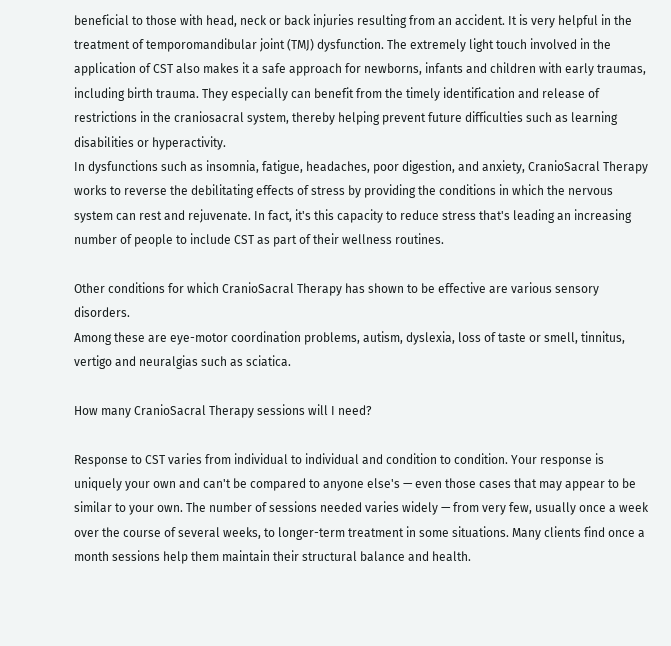beneficial to those with head, neck or back injuries resulting from an accident. It is very helpful in the treatment of temporomandibular joint (TMJ) dysfunction. The extremely light touch involved in the application of CST also makes it a safe approach for newborns, infants and children with early traumas, including birth trauma. They especially can benefit from the timely identification and release of restrictions in the craniosacral system, thereby helping prevent future difficulties such as learning disabilities or hyperactivity.
In dysfunctions such as insomnia, fatigue, headaches, poor digestion, and anxiety, CranioSacral Therapy works to reverse the debilitating effects of stress by providing the conditions in which the nervous system can rest and rejuvenate. In fact, it's this capacity to reduce stress that's leading an increasing number of people to include CST as part of their wellness routines.

Other conditions for which CranioSacral Therapy has shown to be effective are various sensory disorders.
Among these are eye-motor coordination problems, autism, dyslexia, loss of taste or smell, tinnitus, vertigo and neuralgias such as sciatica.

How many CranioSacral Therapy sessions will I need?

Response to CST varies from individual to individual and condition to condition. Your response is uniquely your own and can't be compared to anyone else's — even those cases that may appear to be similar to your own. The number of sessions needed varies widely — from very few, usually once a week over the course of several weeks, to longer-term treatment in some situations. Many clients find once a month sessions help them maintain their structural balance and health.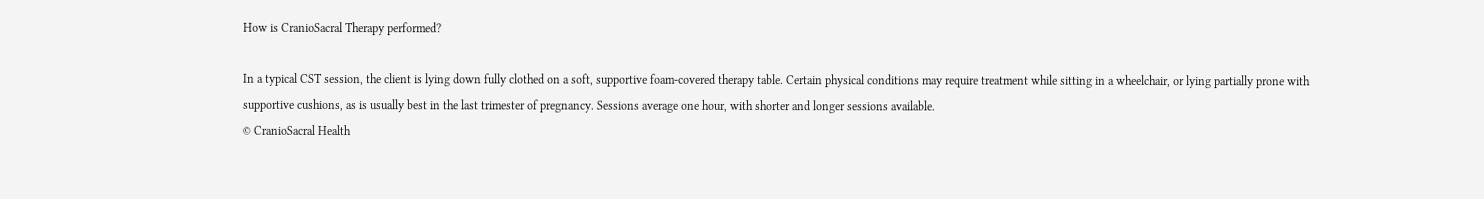How is CranioSacral Therapy performed?

In a typical CST session, the client is lying down fully clothed on a soft, supportive foam-covered therapy table. Certain physical conditions may require treatment while sitting in a wheelchair, or lying partially prone with supportive cushions, as is usually best in the last trimester of pregnancy. Sessions average one hour, with shorter and longer sessions available.
© CranioSacral Health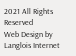2021 All Rights Reserved
Web Design by    Langlois Internet